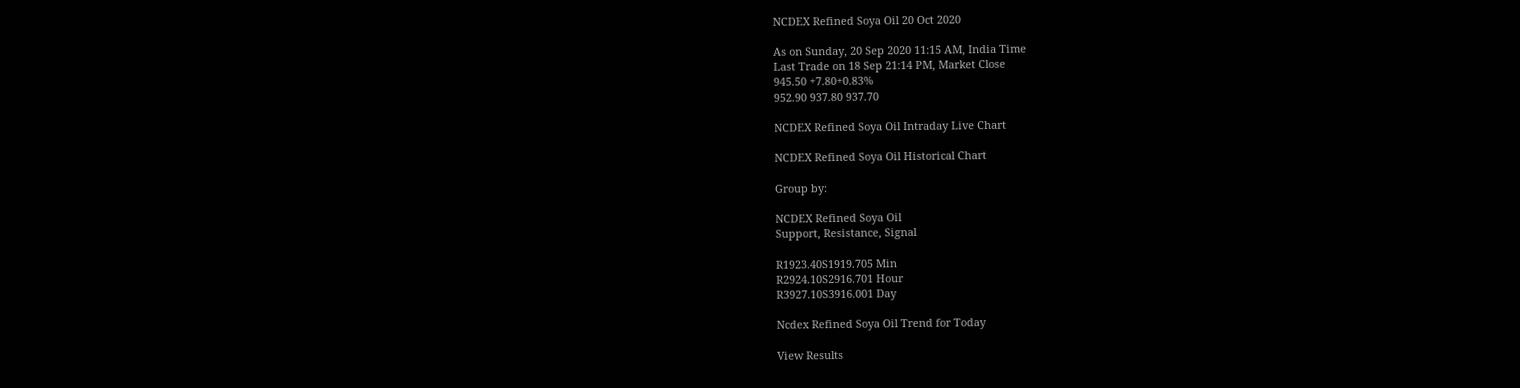NCDEX Refined Soya Oil 20 Oct 2020

As on Sunday, 20 Sep 2020 11:15 AM, India Time
Last Trade on 18 Sep 21:14 PM, Market Close
945.50 +7.80+0.83%
952.90 937.80 937.70

NCDEX Refined Soya Oil Intraday Live Chart

NCDEX Refined Soya Oil Historical Chart

Group by:

NCDEX Refined Soya Oil
Support, Resistance, Signal

R1923.40S1919.705 Min
R2924.10S2916.701 Hour
R3927.10S3916.001 Day

Ncdex Refined Soya Oil Trend for Today

View Results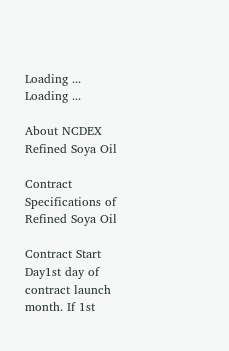Loading ... Loading ...

About NCDEX Refined Soya Oil

Contract Specifications of Refined Soya Oil

Contract Start Day1st day of contract launch month. If 1st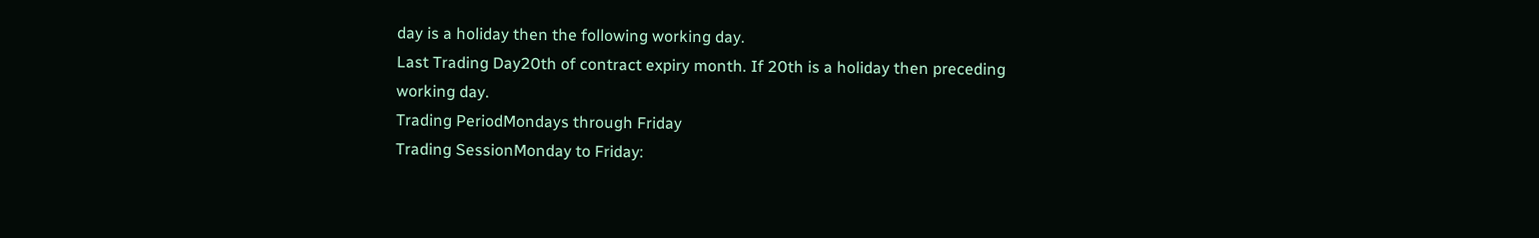day is a holiday then the following working day.
Last Trading Day20th of contract expiry month. If 20th is a holiday then preceding working day.
Trading PeriodMondays through Friday
Trading SessionMonday to Friday: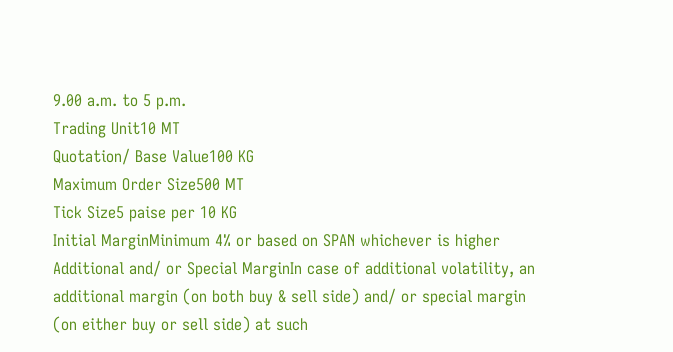9.00 a.m. to 5 p.m.
Trading Unit10 MT
Quotation/ Base Value100 KG
Maximum Order Size500 MT
Tick Size5 paise per 10 KG
Initial MarginMinimum 4% or based on SPAN whichever is higher
Additional and/ or Special MarginIn case of additional volatility, an additional margin (on both buy & sell side) and/ or special margin (on either buy or sell side) at such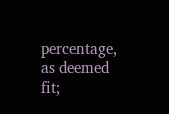percentage, as deemed fit;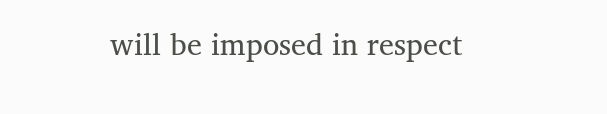will be imposed in respect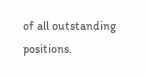of all outstanding positions.